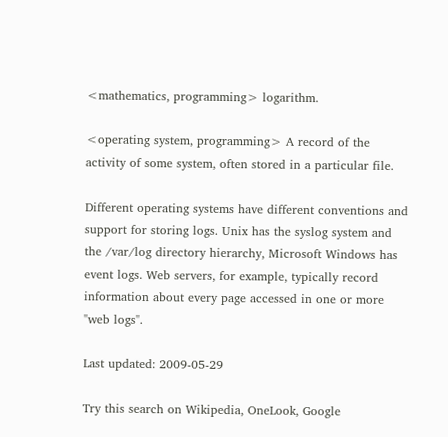<mathematics, programming> logarithm.

<operating system, programming> A record of the activity of some system, often stored in a particular file.

Different operating systems have different conventions and support for storing logs. Unix has the syslog system and the /var/log directory hierarchy, Microsoft Windows has event logs. Web servers, for example, typically record information about every page accessed in one or more "web logs".

Last updated: 2009-05-29

Try this search on Wikipedia, OneLook, Google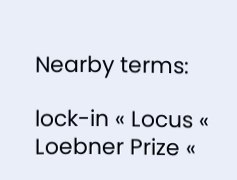Nearby terms:

lock-in « Locus « Loebner Prize «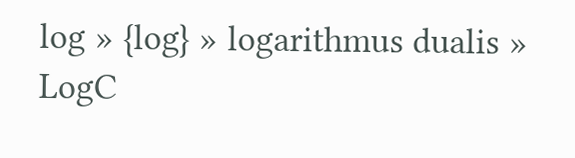log » {log} » logarithmus dualis » LogC